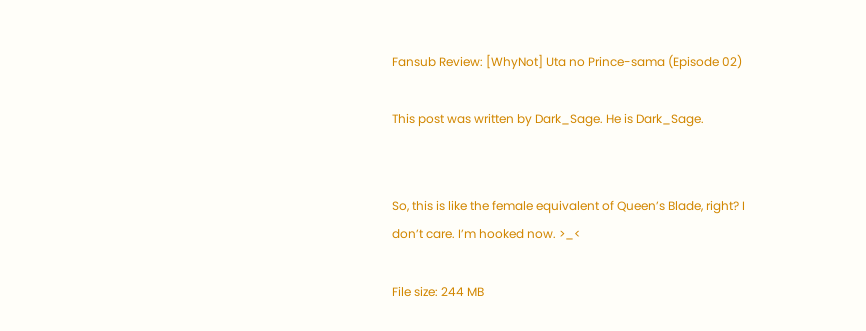Fansub Review: [WhyNot] Uta no Prince-sama (Episode 02)

This post was written by Dark_Sage. He is Dark_Sage.


So, this is like the female equivalent of Queen’s Blade, right? I don’t care. I’m hooked now. >_<

File size: 244 MB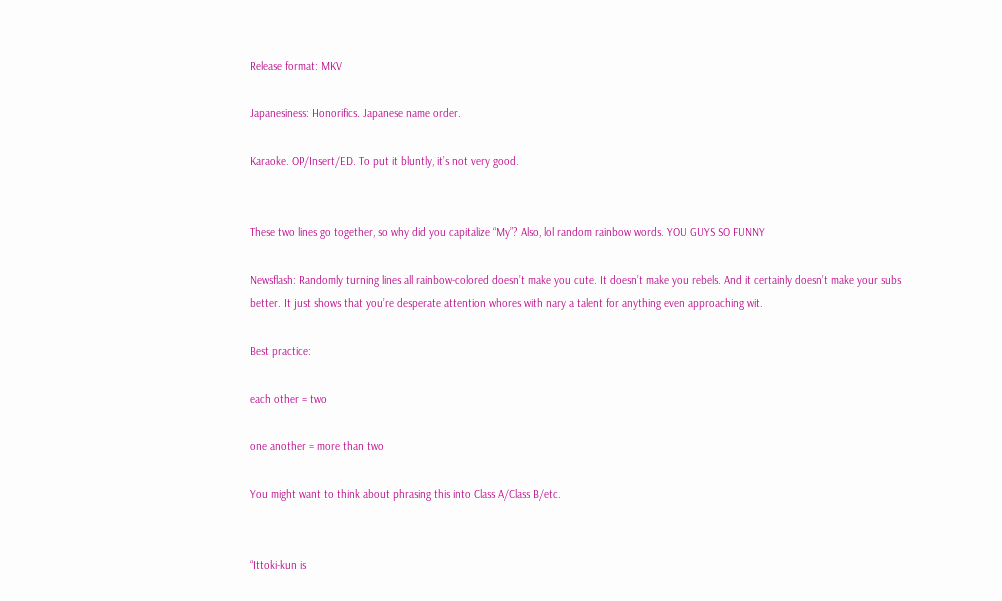Release format: MKV

Japanesiness: Honorifics. Japanese name order.

Karaoke. OP/Insert/ED. To put it bluntly, it’s not very good.


These two lines go together, so why did you capitalize “My”? Also, lol random rainbow words. YOU GUYS SO FUNNY

Newsflash: Randomly turning lines all rainbow-colored doesn’t make you cute. It doesn’t make you rebels. And it certainly doesn’t make your subs better. It just shows that you’re desperate attention whores with nary a talent for anything even approaching wit.

Best practice:

each other = two

one another = more than two

You might want to think about phrasing this into Class A/Class B/etc.


“Ittoki-kun is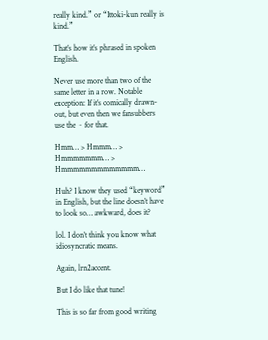really kind.” or “Ittoki-kun really is kind.”

That’s how it’s phrased in spoken English.

Never use more than two of the same letter in a row. Notable exception: If it’s comically drawn-out, but even then we fansubbers use the ~ for that.

Hmm… > Hmmm… > Hmmmmmmm… > Hmmmmmmmmmmmmm…

Huh? I know they used “keyword” in English, but the line doesn’t have to look so… awkward, does it?

lol. I don’t think you know what idiosyncratic means.

Again, lrn2accent.

But I do like that tune!

This is so far from good writing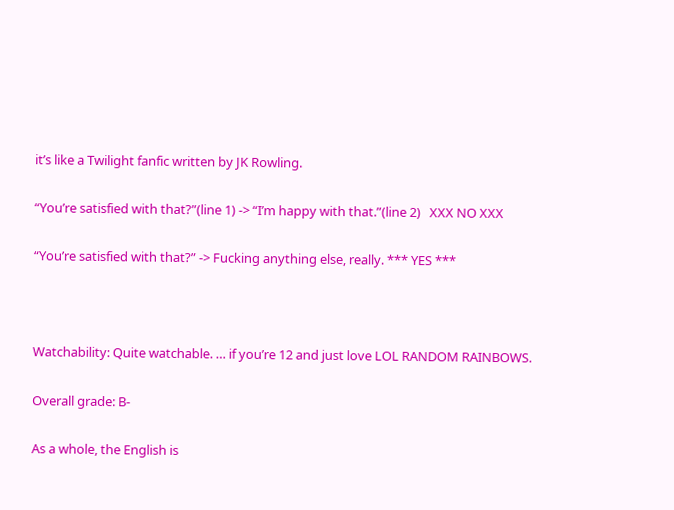it’s like a Twilight fanfic written by JK Rowling.

“You’re satisfied with that?”(line 1) -> “I’m happy with that.”(line 2)   XXX NO XXX

“You’re satisfied with that?” -> Fucking anything else, really. *** YES ***



Watchability: Quite watchable. … if you’re 12 and just love LOL RANDOM RAINBOWS.

Overall grade: B-

As a whole, the English is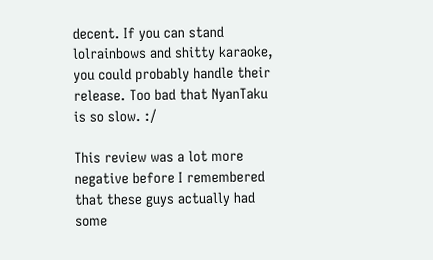decent. If you can stand lolrainbows and shitty karaoke, you could probably handle their release. Too bad that NyanTaku is so slow. :/

This review was a lot more negative before I remembered that these guys actually had some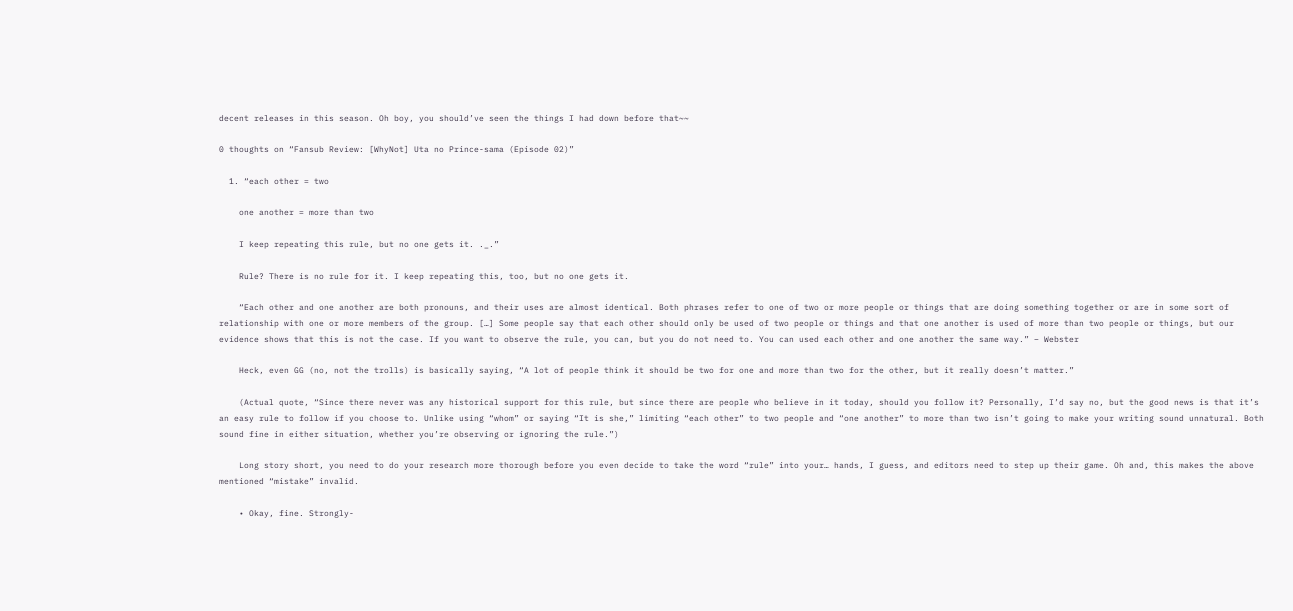decent releases in this season. Oh boy, you should’ve seen the things I had down before that~~

0 thoughts on “Fansub Review: [WhyNot] Uta no Prince-sama (Episode 02)”

  1. “each other = two

    one another = more than two

    I keep repeating this rule, but no one gets it. ._.”

    Rule? There is no rule for it. I keep repeating this, too, but no one gets it.

    “Each other and one another are both pronouns, and their uses are almost identical. Both phrases refer to one of two or more people or things that are doing something together or are in some sort of relationship with one or more members of the group. […] Some people say that each other should only be used of two people or things and that one another is used of more than two people or things, but our evidence shows that this is not the case. If you want to observe the rule, you can, but you do not need to. You can used each other and one another the same way.” – Webster

    Heck, even GG (no, not the trolls) is basically saying, “A lot of people think it should be two for one and more than two for the other, but it really doesn’t matter.”

    (Actual quote, “Since there never was any historical support for this rule, but since there are people who believe in it today, should you follow it? Personally, I’d say no, but the good news is that it’s an easy rule to follow if you choose to. Unlike using “whom” or saying “It is she,” limiting “each other” to two people and “one another” to more than two isn’t going to make your writing sound unnatural. Both sound fine in either situation, whether you’re observing or ignoring the rule.”)

    Long story short, you need to do your research more thorough before you even decide to take the word “rule” into your… hands, I guess, and editors need to step up their game. Oh and, this makes the above mentioned “mistake” invalid.

    • Okay, fine. Strongly-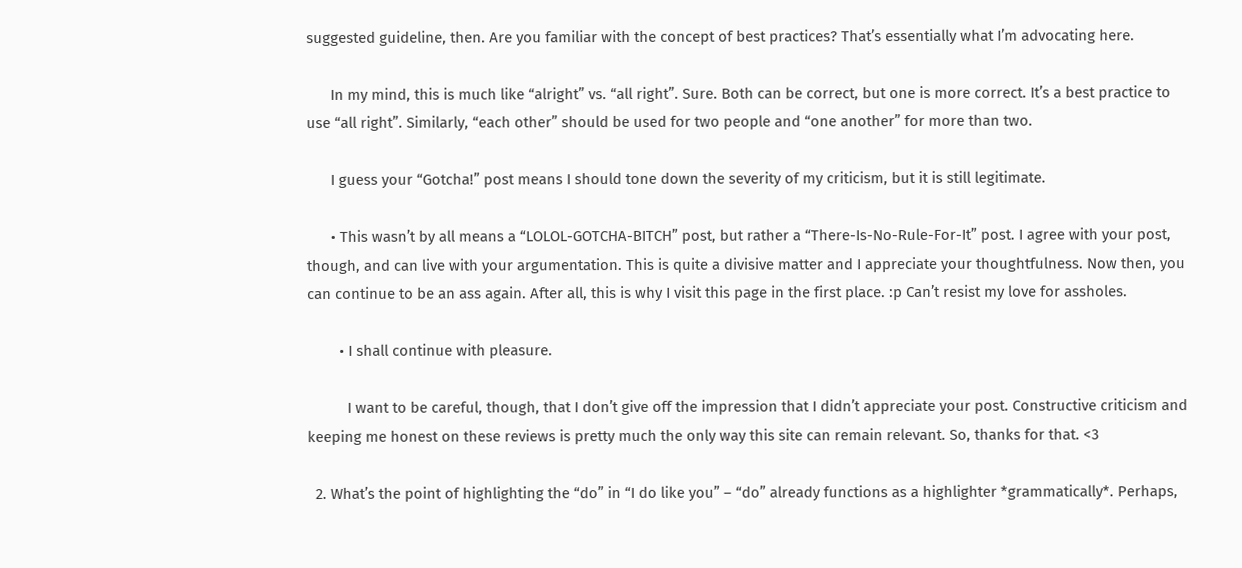suggested guideline, then. Are you familiar with the concept of best practices? That’s essentially what I’m advocating here.

      In my mind, this is much like “alright” vs. “all right”. Sure. Both can be correct, but one is more correct. It’s a best practice to use “all right”. Similarly, “each other” should be used for two people and “one another” for more than two.

      I guess your “Gotcha!” post means I should tone down the severity of my criticism, but it is still legitimate.

      • This wasn’t by all means a “LOLOL-GOTCHA-BITCH” post, but rather a “There-Is-No-Rule-For-It” post. I agree with your post, though, and can live with your argumentation. This is quite a divisive matter and I appreciate your thoughtfulness. Now then, you can continue to be an ass again. After all, this is why I visit this page in the first place. :p Can’t resist my love for assholes.

        • I shall continue with pleasure.

          I want to be careful, though, that I don’t give off the impression that I didn’t appreciate your post. Constructive criticism and keeping me honest on these reviews is pretty much the only way this site can remain relevant. So, thanks for that. <3

  2. What’s the point of highlighting the “do” in “I do like you” – “do” already functions as a highlighter *grammatically*. Perhaps,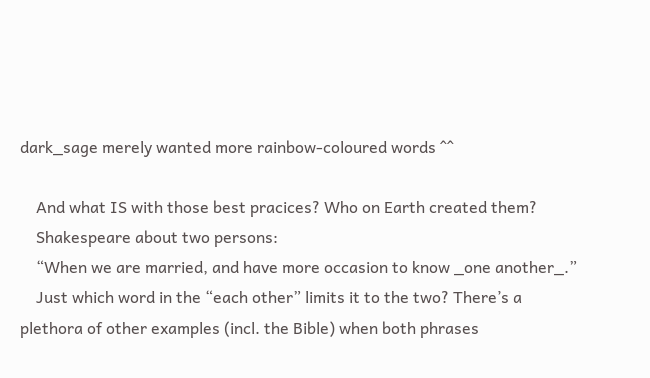dark_sage merely wanted more rainbow-coloured words ^^

    And what IS with those best pracices? Who on Earth created them?
    Shakespeare about two persons:
    “When we are married, and have more occasion to know _one another_.”
    Just which word in the “each other” limits it to the two? There’s a plethora of other examples (incl. the Bible) when both phrases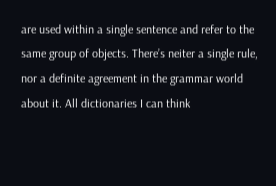are used within a single sentence and refer to the same group of objects. There’s neiter a single rule, nor a definite agreement in the grammar world about it. All dictionaries I can think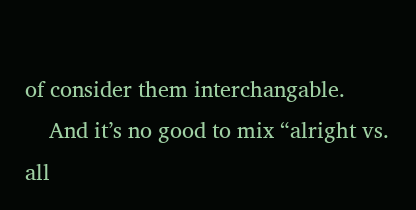of consider them interchangable.
    And it’s no good to mix “alright vs. all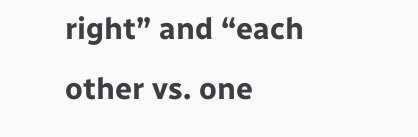right” and “each other vs. one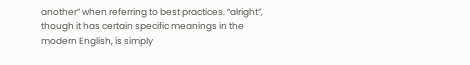another” when referring to best practices. “alright”, though it has certain specific meanings in the modern English, is simply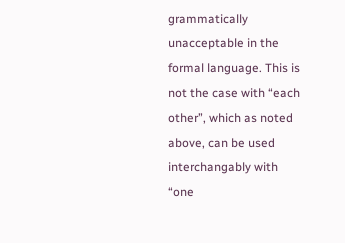grammatically unacceptable in the formal language. This is not the case with “each other”, which as noted above, can be used interchangably with “one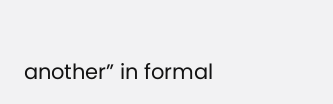another” in formal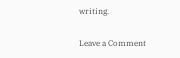writing.


Leave a Comment